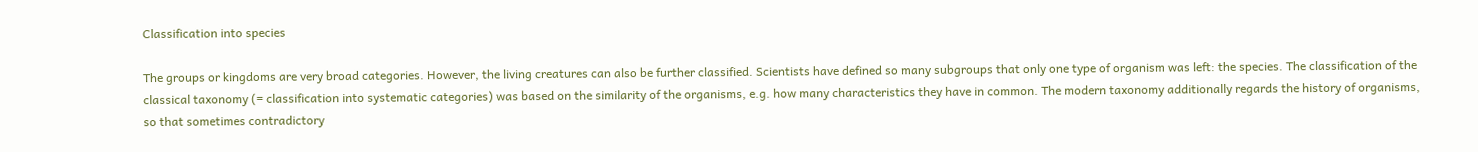Classification into species

The groups or kingdoms are very broad categories. However, the living creatures can also be further classified. Scientists have defined so many subgroups that only one type of organism was left: the species. The classification of the classical taxonomy (= classification into systematic categories) was based on the similarity of the organisms, e.g. how many characteristics they have in common. The modern taxonomy additionally regards the history of organisms, so that sometimes contradictory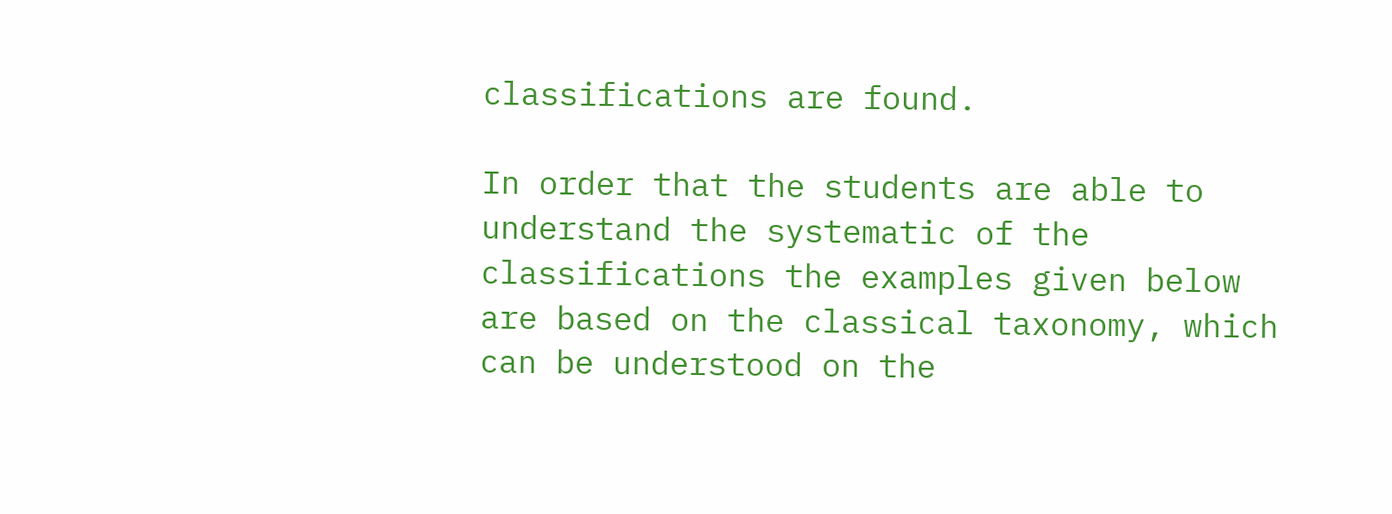classifications are found.

In order that the students are able to understand the systematic of the classifications the examples given below are based on the classical taxonomy, which can be understood on the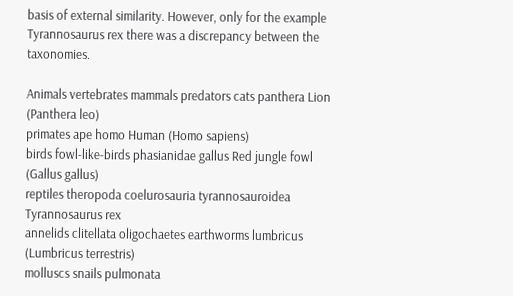basis of external similarity. However, only for the example Tyrannosaurus rex there was a discrepancy between the taxonomies.

Animals vertebrates mammals predators cats panthera Lion (Panthera leo)
primates ape homo Human (Homo sapiens)
birds fowl-like-birds phasianidae gallus Red jungle fowl (Gallus gallus)
reptiles theropoda coelurosauria tyrannosauroidea Tyrannosaurus rex
annelids clitellata oligochaetes earthworms lumbricus (Lumbricus terrestris)
molluscs snails pulmonata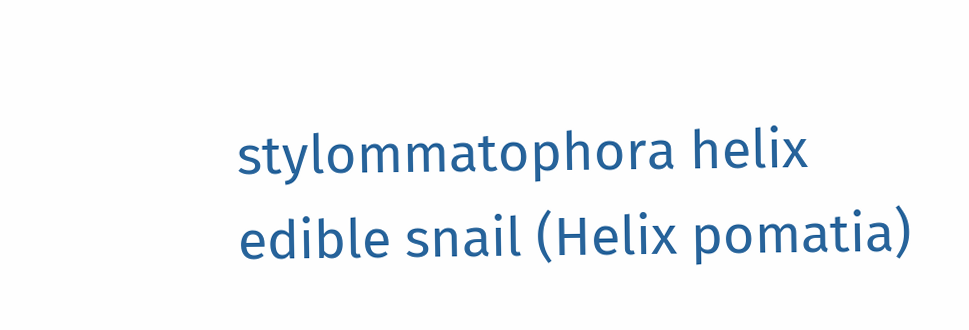stylommatophora helix edible snail (Helix pomatia)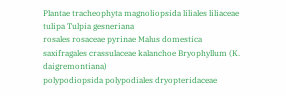Plantae tracheophyta magnoliopsida liliales liliaceae tulipa Tulpia gesneriana
rosales rosaceae pyrinae Malus domestica
saxifragales crassulaceae kalanchoe Bryophyllum (K. daigremontiana)
polypodiopsida polypodiales dryopteridaceae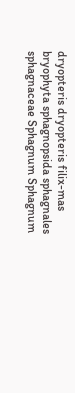dryopteris dryopteris filix-mas
bryophyta sphagnopsida sphagnales sphagnaceae Sphagnum Sphagnum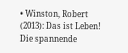• Winston, Robert (2013): Das ist Leben! Die spannende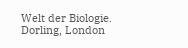Welt der Biologie. Dorling, London